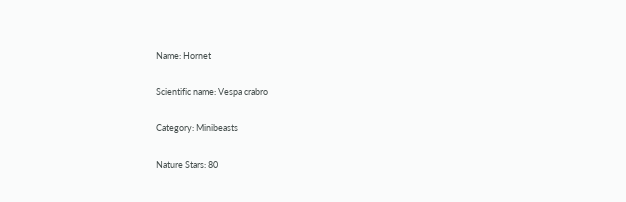Name: Hornet

Scientific name: Vespa crabro

Category: Minibeasts

Nature Stars: 80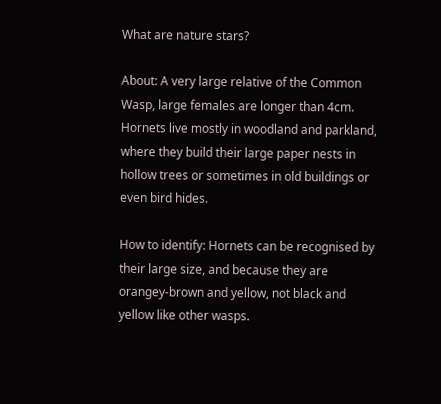What are nature stars?

About: A very large relative of the Common Wasp, large females are longer than 4cm. Hornets live mostly in woodland and parkland, where they build their large paper nests in hollow trees or sometimes in old buildings or even bird hides.

How to identify: Hornets can be recognised by their large size, and because they are orangey-brown and yellow, not black and yellow like other wasps.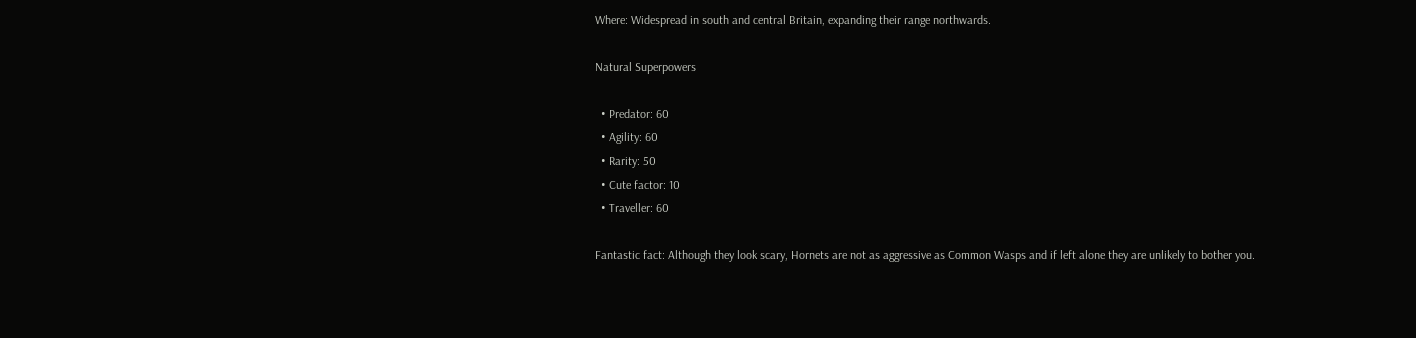Where: Widespread in south and central Britain, expanding their range northwards.

Natural Superpowers

  • Predator: 60
  • Agility: 60
  • Rarity: 50
  • Cute factor: 10
  • Traveller: 60

Fantastic fact: Although they look scary, Hornets are not as aggressive as Common Wasps and if left alone they are unlikely to bother you.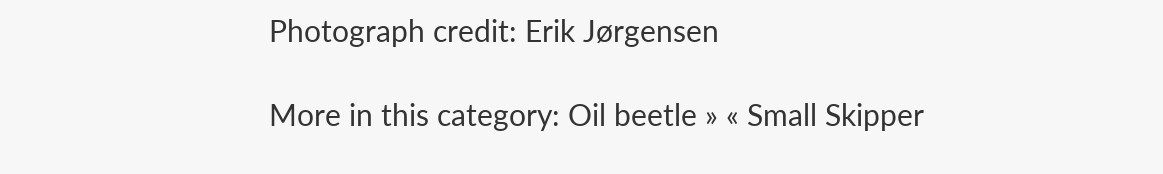Photograph credit: Erik Jørgensen

More in this category: Oil beetle » « Small Skipper